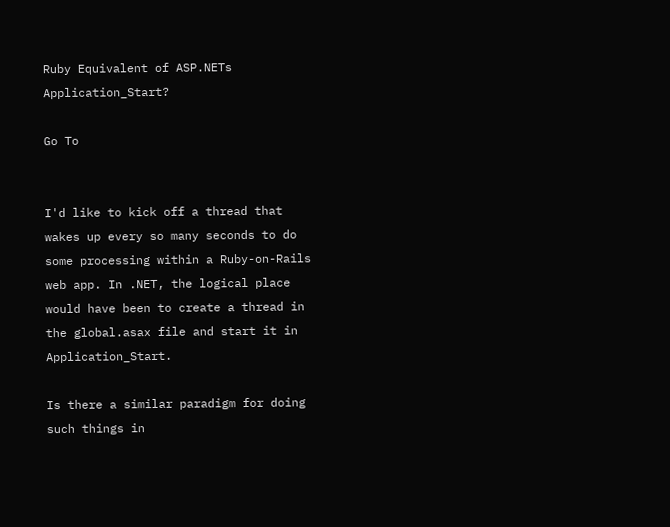Ruby Equivalent of ASP.NETs Application_Start?

Go To


I'd like to kick off a thread that wakes up every so many seconds to do some processing within a Ruby-on-Rails web app. In .NET, the logical place would have been to create a thread in the global.asax file and start it in Application_Start.

Is there a similar paradigm for doing such things in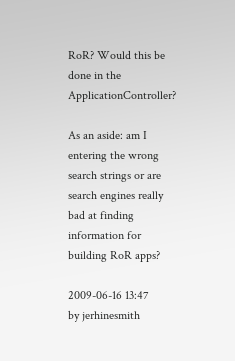RoR? Would this be done in the ApplicationController?

As an aside: am I entering the wrong search strings or are search engines really bad at finding information for building RoR apps?

2009-06-16 13:47
by jerhinesmith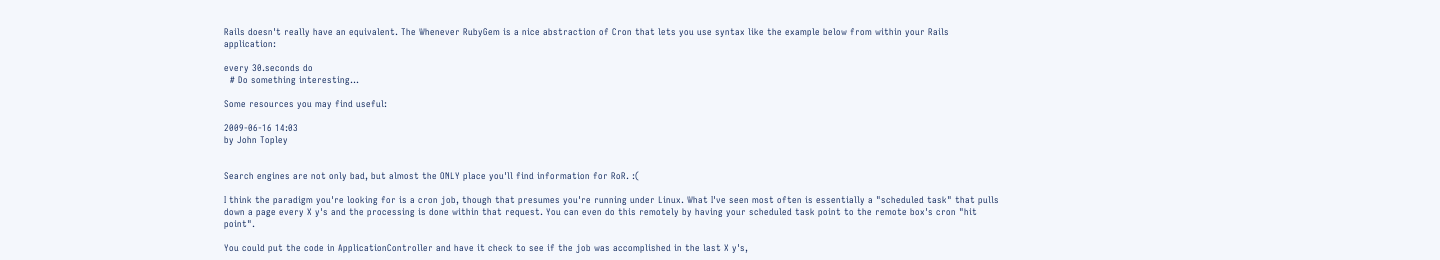Rails doesn't really have an equivalent. The Whenever RubyGem is a nice abstraction of Cron that lets you use syntax like the example below from within your Rails application:

every 30.seconds do
  # Do something interesting...

Some resources you may find useful:

2009-06-16 14:03
by John Topley


Search engines are not only bad, but almost the ONLY place you'll find information for RoR. :(

I think the paradigm you're looking for is a cron job, though that presumes you're running under Linux. What I've seen most often is essentially a "scheduled task" that pulls down a page every X y's and the processing is done within that request. You can even do this remotely by having your scheduled task point to the remote box's cron "hit point".

You could put the code in ApplicationController and have it check to see if the job was accomplished in the last X y's,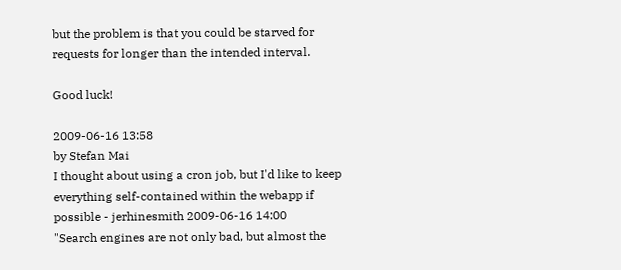but the problem is that you could be starved for requests for longer than the intended interval.

Good luck!

2009-06-16 13:58
by Stefan Mai
I thought about using a cron job, but I'd like to keep everything self-contained within the webapp if possible - jerhinesmith 2009-06-16 14:00
"Search engines are not only bad, but almost the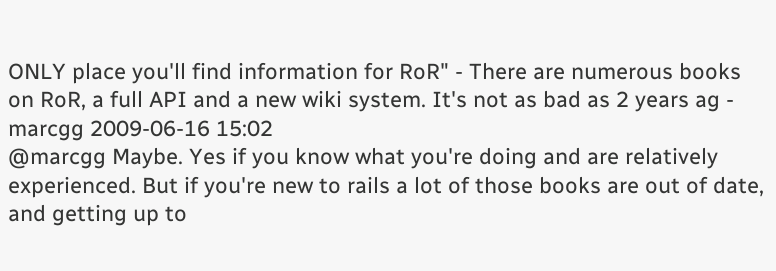ONLY place you'll find information for RoR" - There are numerous books on RoR, a full API and a new wiki system. It's not as bad as 2 years ag - marcgg 2009-06-16 15:02
@marcgg Maybe. Yes if you know what you're doing and are relatively experienced. But if you're new to rails a lot of those books are out of date, and getting up to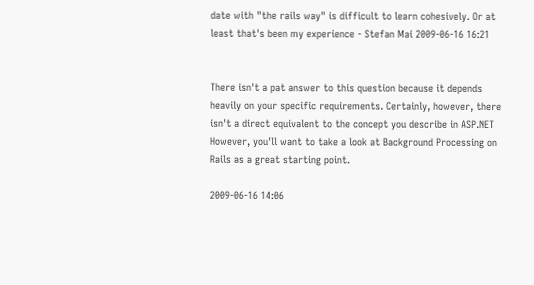date with "the rails way" is difficult to learn cohesively. Or at least that's been my experience - Stefan Mai 2009-06-16 16:21


There isn't a pat answer to this question because it depends heavily on your specific requirements. Certainly, however, there isn't a direct equivalent to the concept you describe in ASP.NET However, you'll want to take a look at Background Processing on Rails as a great starting point.

2009-06-16 14:06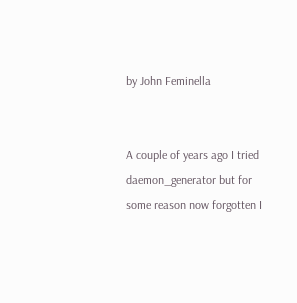by John Feminella


A couple of years ago I tried daemon_generator but for some reason now forgotten I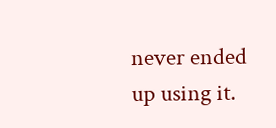never ended up using it.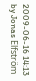2009-06-16 14:13
by Jonas Elfström